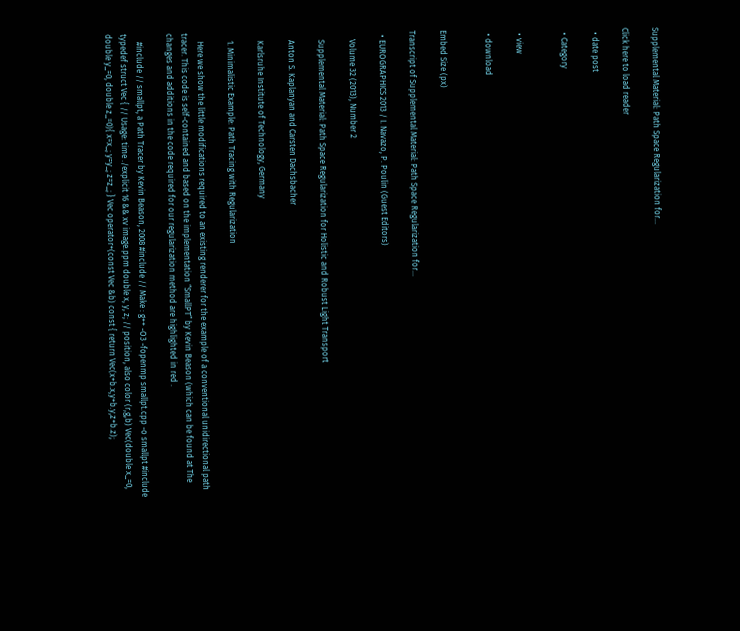Supplemental Material: Path Space Regularization for...

Click here to load reader

  • date post

  • Category


  • view

  • download


Embed Size (px)

Transcript of Supplemental Material: Path Space Regularization for...

  • EUROGRAPHICS 2013 / I. Navazo, P. Poulin (Guest Editors)

    Volume 32 (2013), Number 2

    Supplemental Material: Path Space Regularization for Holistic and Robust Light Transport

    Anton S. Kaplanyan and Carsten Dachsbacher

    Karlsruhe Institute of Technology, Germany

    1. Minimalistic Example: Path Tracing with Regularization

    Here we show the little modifications required to an existing renderer for the example of a conventional unidirectional path tracer. This code is self-contained and based on the implementation “SmallPT” by Kevin Beason (which can be found at The changes and additions in the code required for our regularization method are highlighted in red .

    #include // smallpt, a Path Tracer by Kevin Beason, 2008 #include // Make : g++ -O3 -fopenmp smallpt.cpp -o smallpt #include typedef struct Vec { // Usage: time ./explicit 16 && xv image.ppm double x, y, z; // position, also color (r,g,b) Vec(double x_=0, double y_=0, double z_=0){ x=x_; y=y_; z=z_; } Vec operator+(const Vec &b) const { return Vec(x+b.x,y+b.y,z+b.z);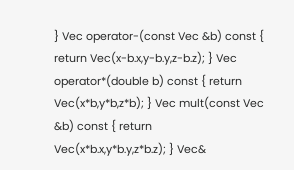} Vec operator-(const Vec &b) const { return Vec(x-b.x,y-b.y,z-b.z); } Vec operator*(double b) const { return Vec(x*b,y*b,z*b); } Vec mult(const Vec &b) const { return Vec(x*b.x,y*b.y,z*b.z); } Vec&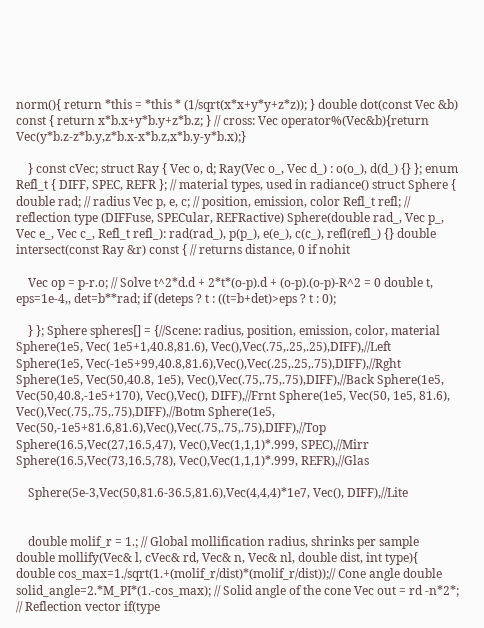norm(){ return *this = *this * (1/sqrt(x*x+y*y+z*z)); } double dot(const Vec &b) const { return x*b.x+y*b.y+z*b.z; } // cross: Vec operator%(Vec&b){return Vec(y*b.z-z*b.y,z*b.x-x*b.z,x*b.y-y*b.x);}

    } const cVec; struct Ray { Vec o, d; Ray(Vec o_, Vec d_) : o(o_), d(d_) {} }; enum Refl_t { DIFF, SPEC, REFR }; // material types, used in radiance() struct Sphere { double rad; // radius Vec p, e, c; // position, emission, color Refl_t refl; // reflection type (DIFFuse, SPECular, REFRactive) Sphere(double rad_, Vec p_, Vec e_, Vec c_, Refl_t refl_): rad(rad_), p(p_), e(e_), c(c_), refl(refl_) {} double intersect(const Ray &r) const { // returns distance, 0 if nohit

    Vec op = p-r.o; // Solve t^2*d.d + 2*t*(o-p).d + (o-p).(o-p)-R^2 = 0 double t, eps=1e-4,, det=b**rad; if (deteps ? t : ((t=b+det)>eps ? t : 0);

    } }; Sphere spheres[] = {//Scene: radius, position, emission, color, material Sphere(1e5, Vec( 1e5+1,40.8,81.6), Vec(),Vec(.75,.25,.25),DIFF),//Left Sphere(1e5, Vec(-1e5+99,40.8,81.6),Vec(),Vec(.25,.25,.75),DIFF),//Rght Sphere(1e5, Vec(50,40.8, 1e5), Vec(),Vec(.75,.75,.75),DIFF),//Back Sphere(1e5, Vec(50,40.8,-1e5+170), Vec(),Vec(), DIFF),//Frnt Sphere(1e5, Vec(50, 1e5, 81.6), Vec(),Vec(.75,.75,.75),DIFF),//Botm Sphere(1e5, Vec(50,-1e5+81.6,81.6),Vec(),Vec(.75,.75,.75),DIFF),//Top Sphere(16.5,Vec(27,16.5,47), Vec(),Vec(1,1,1)*.999, SPEC),//Mirr Sphere(16.5,Vec(73,16.5,78), Vec(),Vec(1,1,1)*.999, REFR),//Glas

    Sphere(5e-3,Vec(50,81.6-36.5,81.6),Vec(4,4,4)*1e7, Vec(), DIFF),//Lite


    double molif_r = 1.; // Global mollification radius, shrinks per sample double mollify(Vec& l, cVec& rd, Vec& n, Vec& nl, double dist, int type){ double cos_max=1./sqrt(1.+(molif_r/dist)*(molif_r/dist));// Cone angle double solid_angle=2.*M_PI*(1.-cos_max); // Solid angle of the cone Vec out = rd -n*2*; // Reflection vector if(type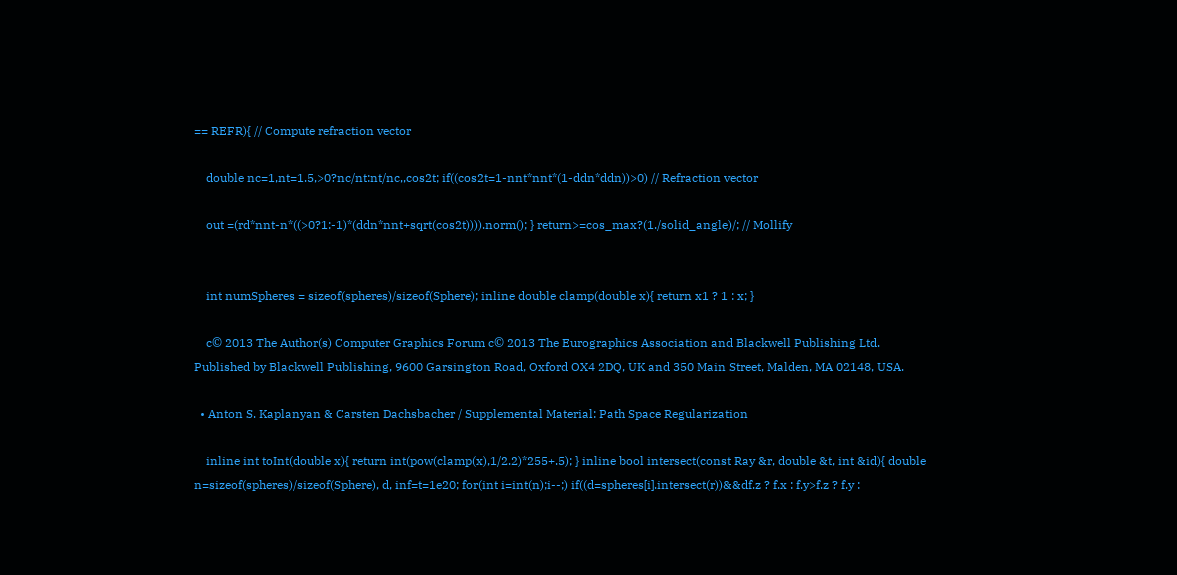== REFR){ // Compute refraction vector

    double nc=1,nt=1.5,>0?nc/nt:nt/nc,,cos2t; if((cos2t=1-nnt*nnt*(1-ddn*ddn))>0) // Refraction vector

    out =(rd*nnt-n*((>0?1:-1)*(ddn*nnt+sqrt(cos2t)))).norm(); } return>=cos_max?(1./solid_angle)/; // Mollify


    int numSpheres = sizeof(spheres)/sizeof(Sphere); inline double clamp(double x){ return x1 ? 1 : x; }

    c© 2013 The Author(s) Computer Graphics Forum c© 2013 The Eurographics Association and Blackwell Publishing Ltd. Published by Blackwell Publishing, 9600 Garsington Road, Oxford OX4 2DQ, UK and 350 Main Street, Malden, MA 02148, USA.

  • Anton S. Kaplanyan & Carsten Dachsbacher / Supplemental Material: Path Space Regularization

    inline int toInt(double x){ return int(pow(clamp(x),1/2.2)*255+.5); } inline bool intersect(const Ray &r, double &t, int &id){ double n=sizeof(spheres)/sizeof(Sphere), d, inf=t=1e20; for(int i=int(n);i--;) if((d=spheres[i].intersect(r))&&df.z ? f.x : f.y>f.z ? f.y :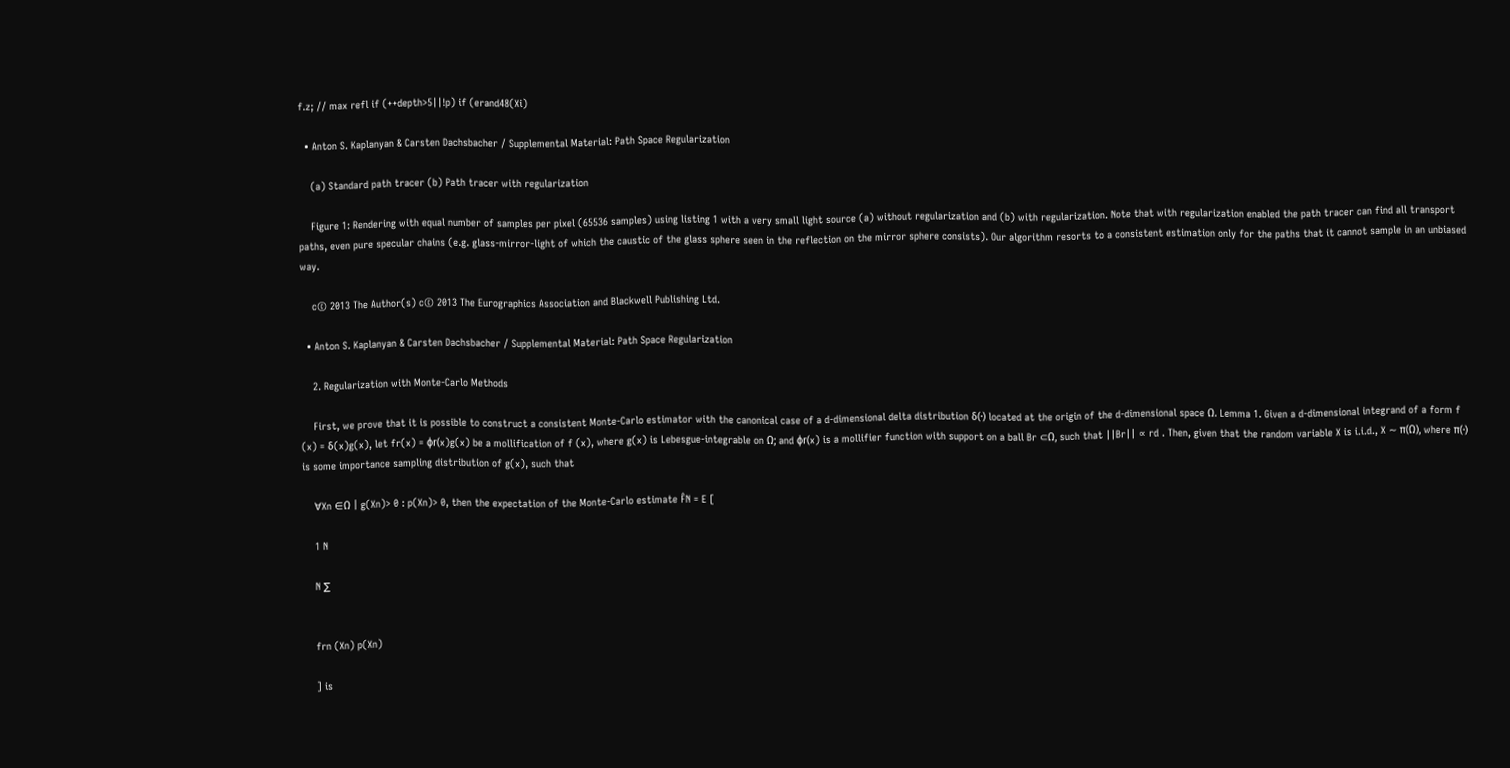f.z; // max refl if (++depth>5||!p) if (erand48(Xi)

  • Anton S. Kaplanyan & Carsten Dachsbacher / Supplemental Material: Path Space Regularization

    (a) Standard path tracer (b) Path tracer with regularization

    Figure 1: Rendering with equal number of samples per pixel (65536 samples) using listing 1 with a very small light source (a) without regularization and (b) with regularization. Note that with regularization enabled the path tracer can find all transport paths, even pure specular chains (e.g. glass-mirror-light of which the caustic of the glass sphere seen in the reflection on the mirror sphere consists). Our algorithm resorts to a consistent estimation only for the paths that it cannot sample in an unbiased way.

    c© 2013 The Author(s) c© 2013 The Eurographics Association and Blackwell Publishing Ltd.

  • Anton S. Kaplanyan & Carsten Dachsbacher / Supplemental Material: Path Space Regularization

    2. Regularization with Monte-Carlo Methods

    First, we prove that it is possible to construct a consistent Monte-Carlo estimator with the canonical case of a d-dimensional delta distribution δ(·) located at the origin of the d-dimensional space Ω. Lemma 1. Given a d-dimensional integrand of a form f (x) = δ(x)g(x), let fr(x) = ϕr(x)g(x) be a mollification of f (x), where g(x) is Lebesgue-integrable on Ω; and ϕr(x) is a mollifier function with support on a ball Br ⊂Ω, such that ||Br|| ∝ rd . Then, given that the random variable X is i.i.d., X ∼ π(Ω), where π(·) is some importance sampling distribution of g(x), such that

    ∀Xn ∈Ω | g(Xn)> 0 : p(Xn)> 0, then the expectation of the Monte-Carlo estimate F̂N = E [

    1 N

    N ∑


    frn (Xn) p(Xn)

    ] is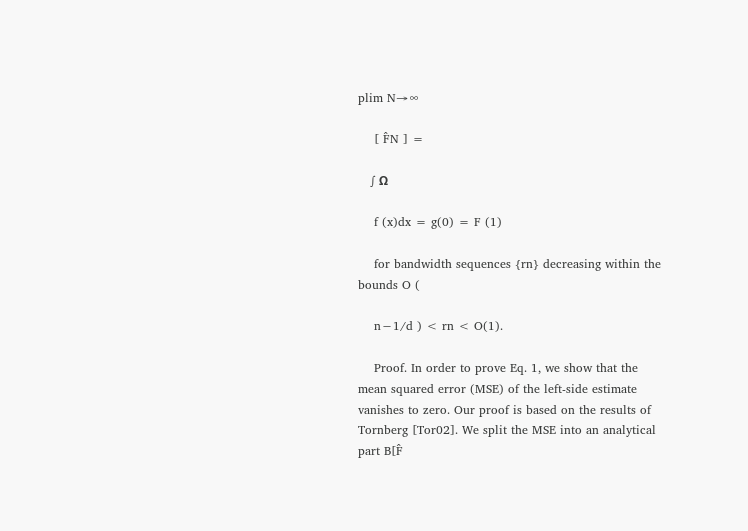plim N→∞

    [ F̂N ] =

    ∫ Ω

    f (x)dx = g(0) = F (1)

    for bandwidth sequences {rn} decreasing within the bounds O (

    n−1/d ) < rn < O(1).

    Proof. In order to prove Eq. 1, we show that the mean squared error (MSE) of the left-side estimate vanishes to zero. Our proof is based on the results of Tornberg [Tor02]. We split the MSE into an analytical part B[F̂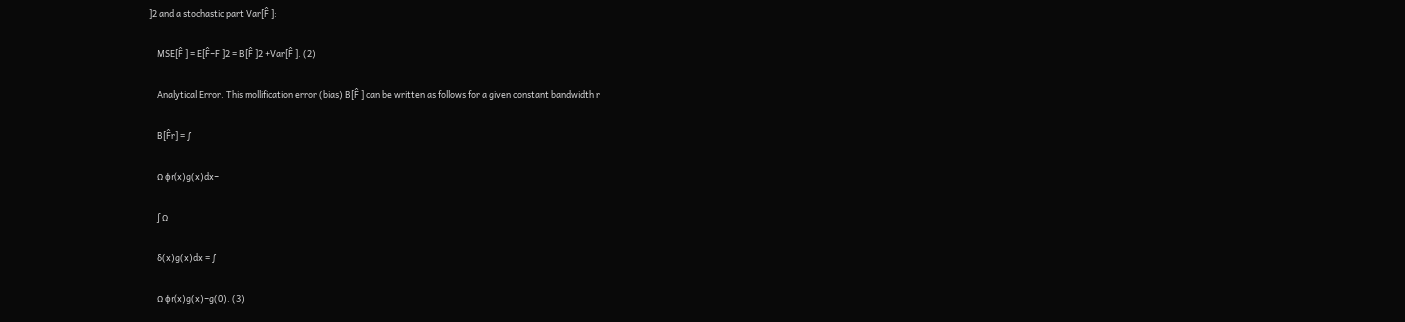]2 and a stochastic part Var[F̂ ]:

    MSE[F̂ ] = E[F̂−F ]2 = B[F̂ ]2 +Var[F̂ ]. (2)

    Analytical Error. This mollification error (bias) B[F̂ ] can be written as follows for a given constant bandwidth r

    B[F̂r] = ∫

    Ω ϕr(x)g(x)dx−

    ∫ Ω

    δ(x)g(x)dx = ∫

    Ω ϕr(x)g(x)−g(0). (3)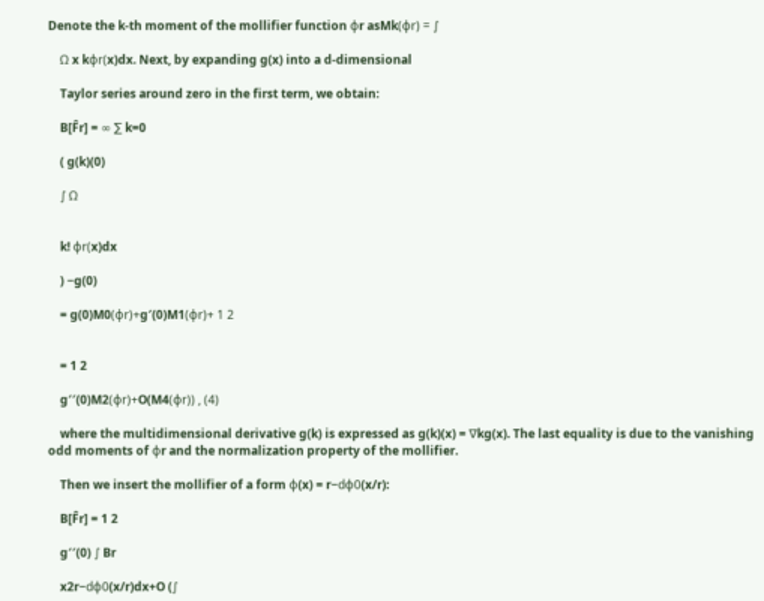Denote the k-th moment of the mollifier function ϕr asMk(ϕr) = ∫

    Ω x kϕr(x)dx. Next, by expanding g(x) into a d-dimensional

    Taylor series around zero in the first term, we obtain:

    B[F̂r] = ∞ ∑ k=0

    ( g(k)(0)

    ∫ Ω


    k! ϕr(x)dx

    ) −g(0)

    = g(0)M0(ϕr)+g′(0)M1(ϕr)+ 1 2


    = 1 2

    g′′(0)M2(ϕr)+O(M4(ϕr)) , (4)

    where the multidimensional derivative g(k) is expressed as g(k)(x) = ∇kg(x). The last equality is due to the vanishing odd moments of ϕr and the normalization property of the mollifier.

    Then we insert the mollifier of a form ϕ(x) = r−dϕ0(x/r):

    B[F̂r] = 1 2

    g′′(0) ∫ Br

    x2r−dϕ0(x/r)dx+O (∫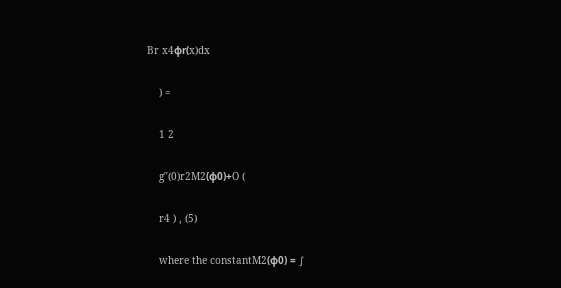Br x4ϕr(x)dx

    ) =

    1 2

    g′′(0)r2M2(ϕ0)+O (

    r4 ) , (5)

    where the constantM2(ϕ0) = ∫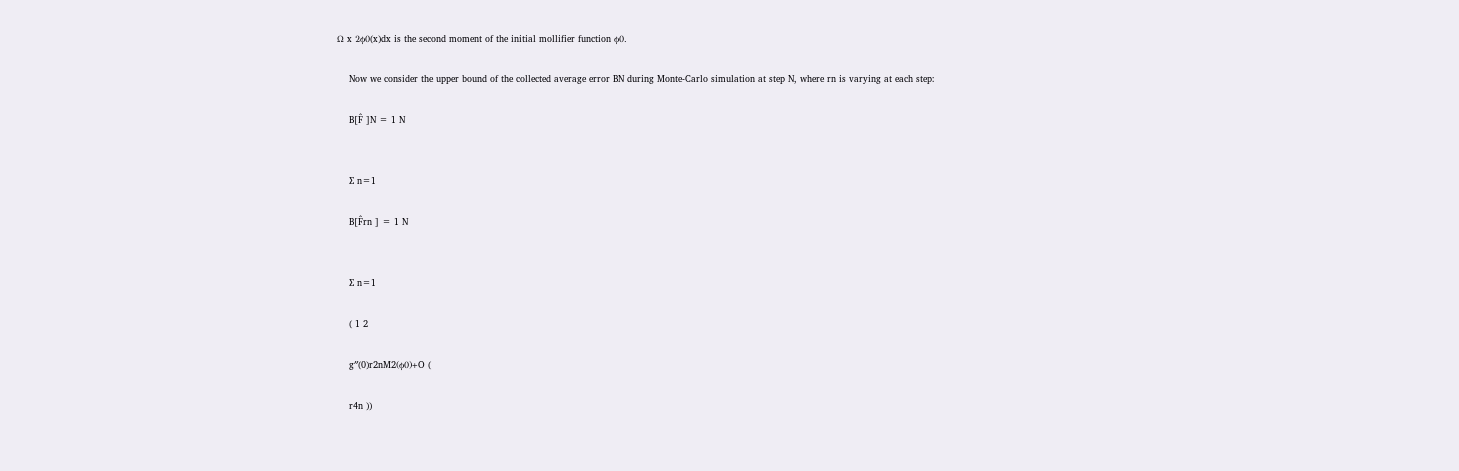Ω x 2ϕ0(x)dx is the second moment of the initial mollifier function ϕ0.

    Now we consider the upper bound of the collected average error BN during Monte-Carlo simulation at step N, where rn is varying at each step:

    B[F̂ ]N = 1 N


    ∑ n=1

    B[F̂rn ] = 1 N


    ∑ n=1

    ( 1 2

    g′′(0)r2nM2(ϕ0)+O (

    r4n ))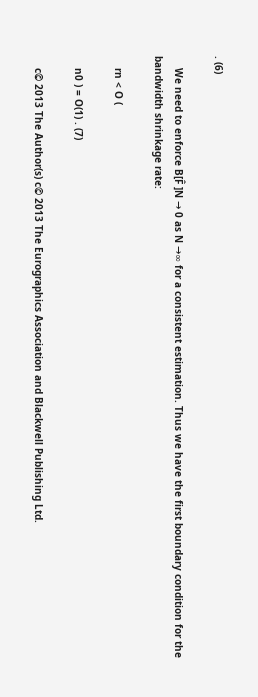. (6)

    We need to enforce B[F̂ ]N → 0 as N →∞ for a consistent estimation. Thus we have the first boundary condition for the bandwidth shrinkage rate:

    rn < O (

    n0 ) = O(1) . (7)

    c© 2013 The Author(s) c© 2013 The Eurographics Association and Blackwell Publishing Ltd.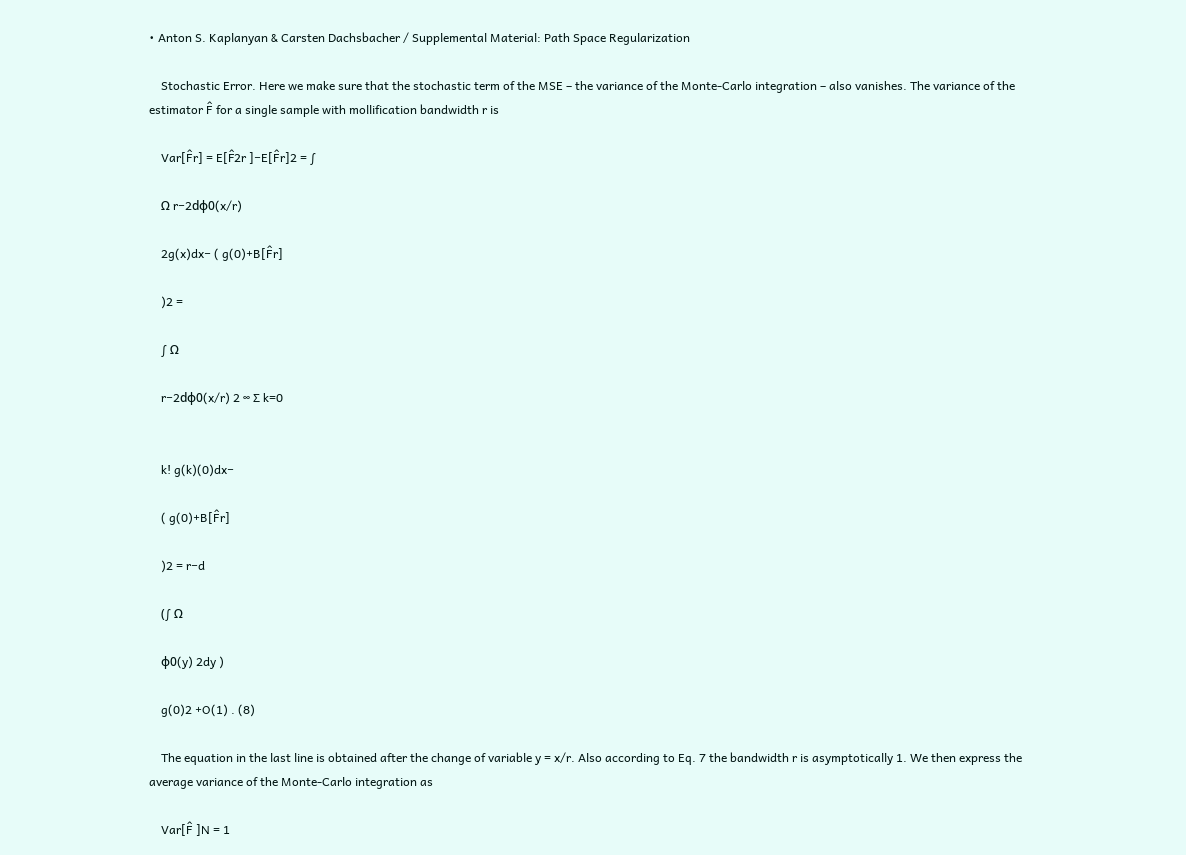• Anton S. Kaplanyan & Carsten Dachsbacher / Supplemental Material: Path Space Regularization

    Stochastic Error. Here we make sure that the stochastic term of the MSE – the variance of the Monte-Carlo integration – also vanishes. The variance of the estimator F̂ for a single sample with mollification bandwidth r is

    Var[F̂r] = E[F̂2r ]−E[F̂r]2 = ∫

    Ω r−2dϕ0(x/r)

    2g(x)dx− ( g(0)+B[F̂r]

    )2 =

    ∫ Ω

    r−2dϕ0(x/r) 2 ∞ ∑ k=0


    k! g(k)(0)dx−

    ( g(0)+B[F̂r]

    )2 = r−d

    (∫ Ω

    ϕ0(y) 2dy )

    g(0)2 +O(1) . (8)

    The equation in the last line is obtained after the change of variable y = x/r. Also according to Eq. 7 the bandwidth r is asymptotically 1. We then express the average variance of the Monte-Carlo integration as

    Var[F̂ ]N = 1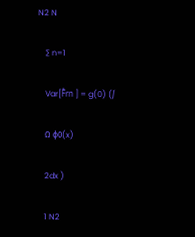N2 N

    ∑ n=1

    Var[F̂rn ] = g(0) (∫

    Ω ϕ0(x)

    2dx )

    1 N2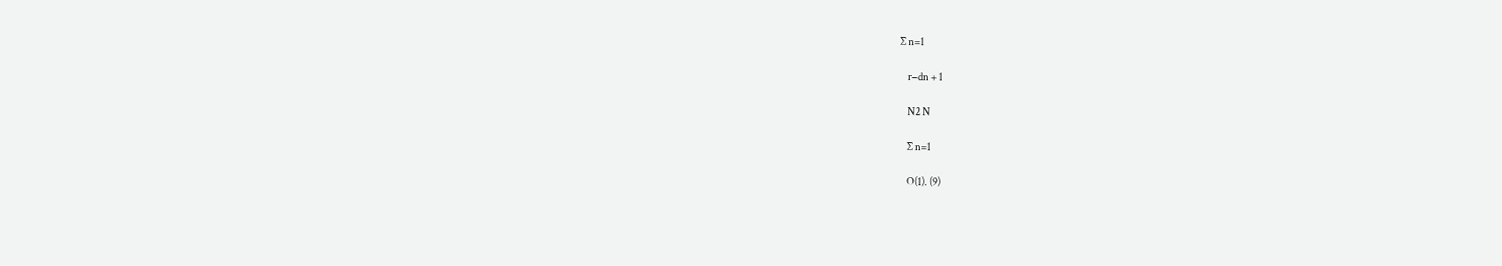∑ n=1

    r−dn + 1

    N2 N

    ∑ n=1

    O(1). (9)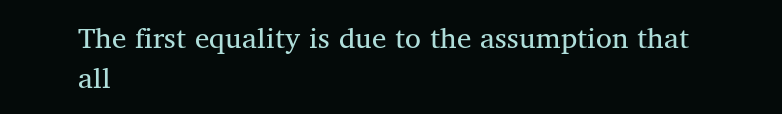The first equality is due to the assumption that all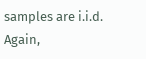samples are i.i.d. Again,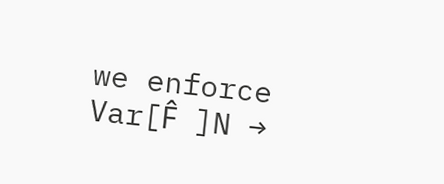we enforce Var[F̂ ]N →